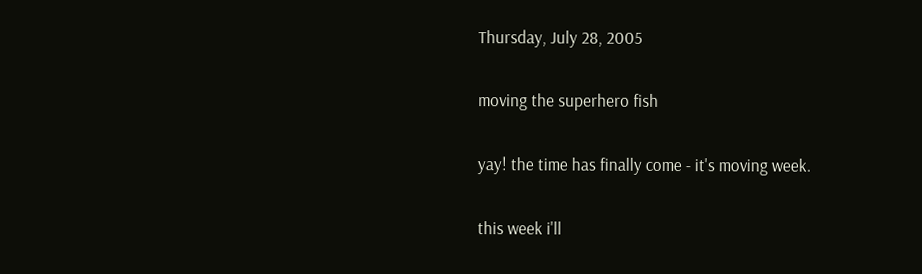Thursday, July 28, 2005

moving the superhero fish

yay! the time has finally come - it's moving week.

this week i'll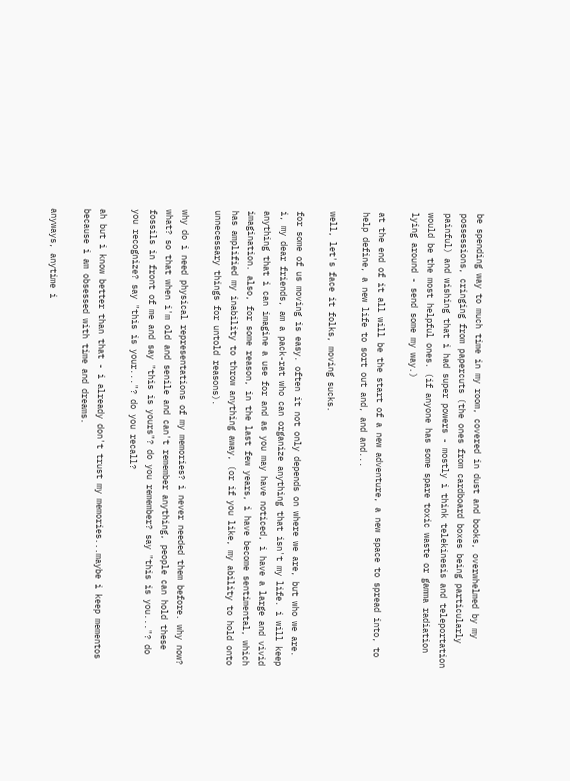be spending way to much time in my room, covered in dust and books, overwhelmed by my possessions, cringing from papercuts (the ones from cardboard boxes being particularly painful) and wishing that i had super powers - mostly i think telekinesis and teleportation would be the most helpful ones. (if anyone has some spare toxic waste or gamma radiation lying around - send some my way.)

at the end of it all will be the start of a new adventure, a new space to spread into, to help define, a new life to sort out and, and and...

well, let's face it folks, moving sucks.

for some of us moving is easy. often it not only depends on where we are, but who we are. i, my dear friends, am a pack-rat who can organize anything that isn't my life. i will keep anything that i can imagine a use for and as you may have noticed, i have a large and vivid imagination. also, for some reason, in the last few years, i have become sentimental, which has amplified my inability to throw anything away, (or if you like, my ability to hold onto unnecessary things for untold reasons).

why do i need physical representations of my memories? i never needed them before. why now? what? so that when i'm old and senile and can't remember anything, people can hold these fossils in front of me and say "this is yours"? do you remember? say "this is you..."? do you recognize? say "this is your..."? do you recall?

ah but i know better than that - i already don't trust my memories...maybe i keep mementos because i am obsessed with time and dreams.

anyways, anytime i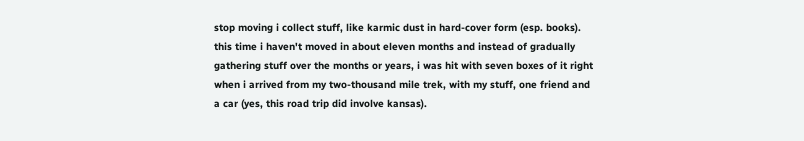stop moving i collect stuff, like karmic dust in hard-cover form (esp. books). this time i haven't moved in about eleven months and instead of gradually gathering stuff over the months or years, i was hit with seven boxes of it right when i arrived from my two-thousand mile trek, with my stuff, one friend and a car (yes, this road trip did involve kansas).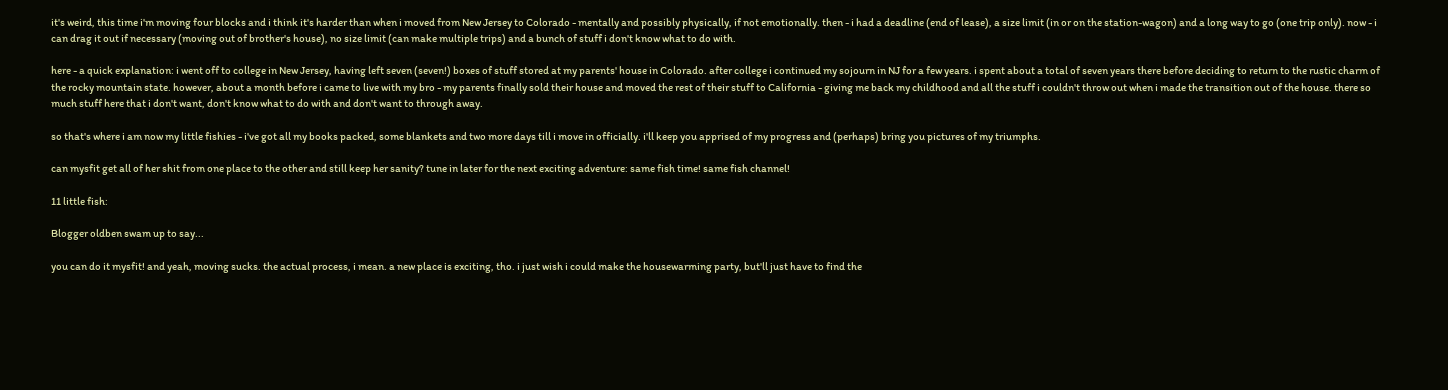it's weird, this time i'm moving four blocks and i think it's harder than when i moved from New Jersey to Colorado - mentally and possibly physically, if not emotionally. then - i had a deadline (end of lease), a size limit (in or on the station-wagon) and a long way to go (one trip only). now - i can drag it out if necessary (moving out of brother's house), no size limit (can make multiple trips) and a bunch of stuff i don't know what to do with.

here - a quick explanation: i went off to college in New Jersey, having left seven (seven!) boxes of stuff stored at my parents' house in Colorado. after college i continued my sojourn in NJ for a few years. i spent about a total of seven years there before deciding to return to the rustic charm of the rocky mountain state. however, about a month before i came to live with my bro - my parents finally sold their house and moved the rest of their stuff to California - giving me back my childhood and all the stuff i couldn't throw out when i made the transition out of the house. there so much stuff here that i don't want, don't know what to do with and don't want to through away.

so that's where i am now my little fishies - i've got all my books packed, some blankets and two more days till i move in officially. i'll keep you apprised of my progress and (perhaps) bring you pictures of my triumphs.

can mysfit get all of her shit from one place to the other and still keep her sanity? tune in later for the next exciting adventure: same fish time! same fish channel!

11 little fish:

Blogger oldben swam up to say...

you can do it mysfit! and yeah, moving sucks. the actual process, i mean. a new place is exciting, tho. i just wish i could make the housewarming party, but'll just have to find the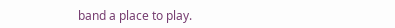band a place to play.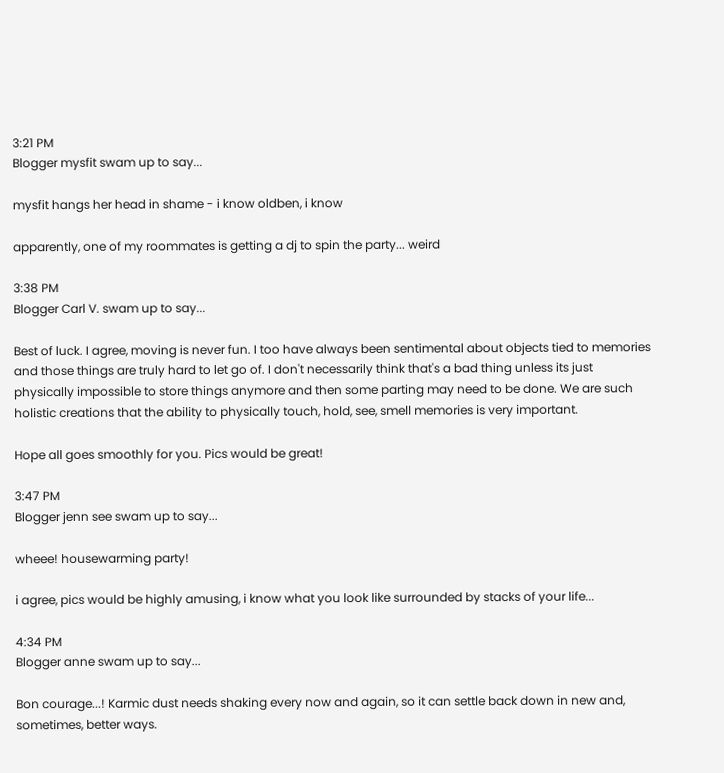3:21 PM
Blogger mysfit swam up to say...

mysfit hangs her head in shame - i know oldben, i know

apparently, one of my roommates is getting a dj to spin the party... weird

3:38 PM
Blogger Carl V. swam up to say...

Best of luck. I agree, moving is never fun. I too have always been sentimental about objects tied to memories and those things are truly hard to let go of. I don't necessarily think that's a bad thing unless its just physically impossible to store things anymore and then some parting may need to be done. We are such holistic creations that the ability to physically touch, hold, see, smell memories is very important.

Hope all goes smoothly for you. Pics would be great!

3:47 PM
Blogger jenn see swam up to say...

wheee! housewarming party!

i agree, pics would be highly amusing, i know what you look like surrounded by stacks of your life...

4:34 PM
Blogger anne swam up to say...

Bon courage...! Karmic dust needs shaking every now and again, so it can settle back down in new and, sometimes, better ways.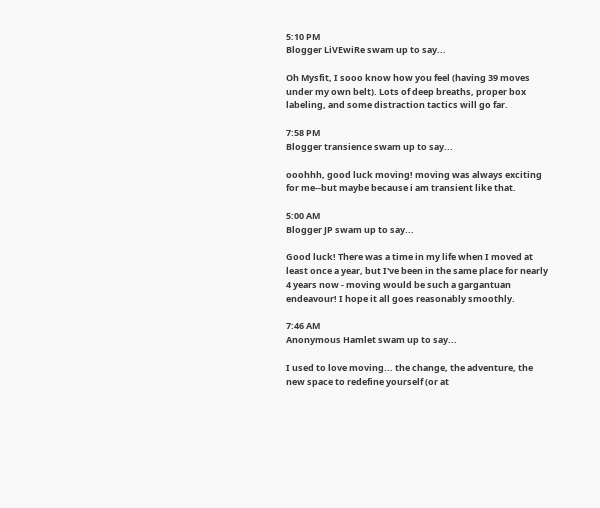5:10 PM
Blogger LiVEwiRe swam up to say...

Oh Mysfit, I sooo know how you feel (having 39 moves under my own belt). Lots of deep breaths, proper box labeling, and some distraction tactics will go far.

7:58 PM
Blogger transience swam up to say...

ooohhh, good luck moving! moving was always exciting for me--but maybe because i am transient like that.

5:00 AM
Blogger JP swam up to say...

Good luck! There was a time in my life when I moved at least once a year, but I've been in the same place for nearly 4 years now - moving would be such a gargantuan endeavour! I hope it all goes reasonably smoothly.

7:46 AM
Anonymous Hamlet swam up to say...

I used to love moving... the change, the adventure, the new space to redefine yourself (or at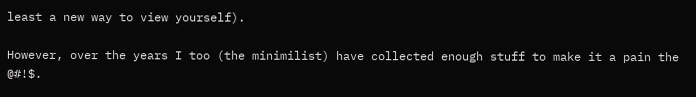least a new way to view yourself).

However, over the years I too (the minimilist) have collected enough stuff to make it a pain the @#!$.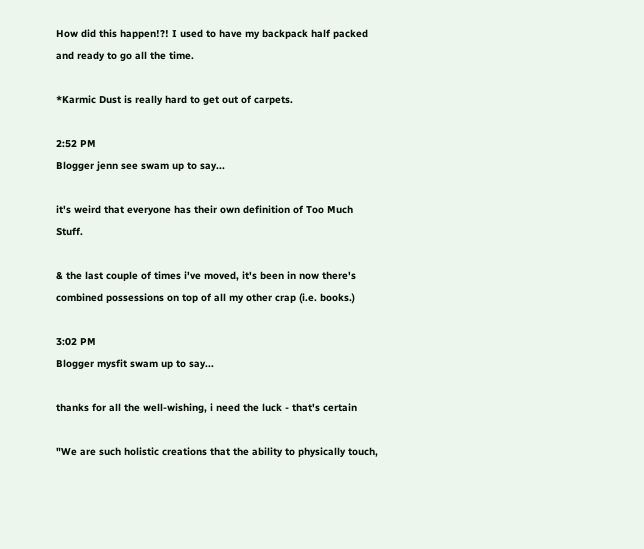How did this happen!?! I used to have my backpack half packed and ready to go all the time.

*Karmic Dust is really hard to get out of carpets.

2:52 PM
Blogger jenn see swam up to say...

it's weird that everyone has their own definition of Too Much Stuff.

& the last couple of times i've moved, it's been in now there's combined possessions on top of all my other crap (i.e. books.)

3:02 PM
Blogger mysfit swam up to say...

thanks for all the well-wishing, i need the luck - that's certain

"We are such holistic creations that the ability to physically touch,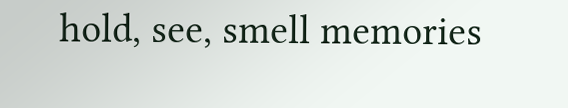hold, see, smell memories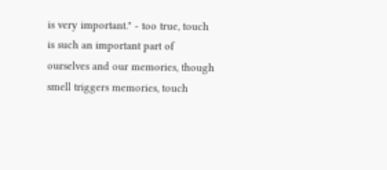is very important." - too true, touch is such an important part of ourselves and our memories, though smell triggers memories, touch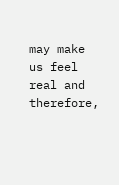may make us feel real and therefore,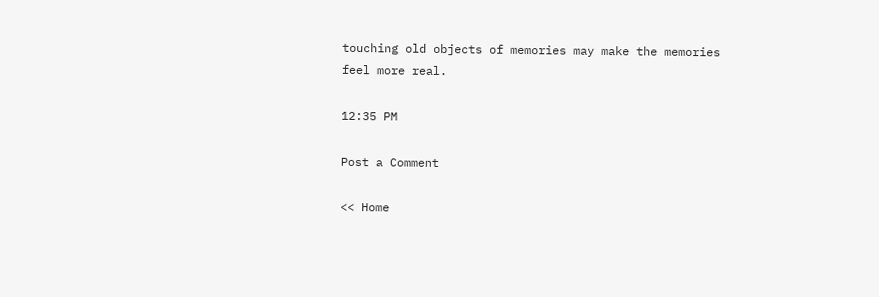touching old objects of memories may make the memories feel more real.

12:35 PM

Post a Comment

<< Home